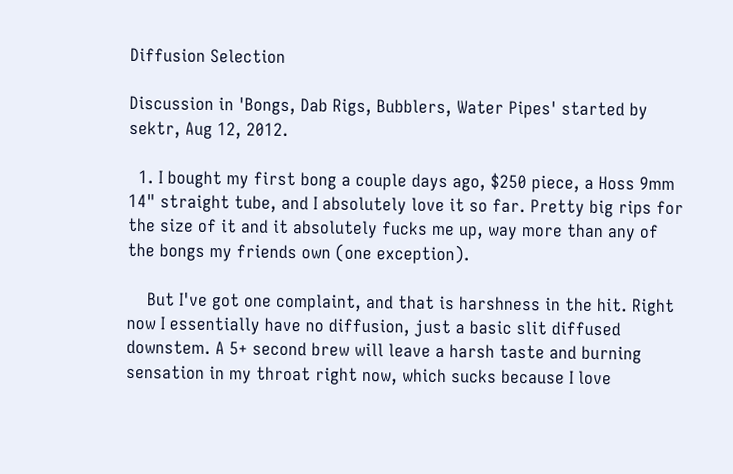Diffusion Selection

Discussion in 'Bongs, Dab Rigs, Bubblers, Water Pipes' started by sektr, Aug 12, 2012.

  1. I bought my first bong a couple days ago, $250 piece, a Hoss 9mm 14" straight tube, and I absolutely love it so far. Pretty big rips for the size of it and it absolutely fucks me up, way more than any of the bongs my friends own (one exception).

    But I've got one complaint, and that is harshness in the hit. Right now I essentially have no diffusion, just a basic slit diffused downstem. A 5+ second brew will leave a harsh taste and burning sensation in my throat right now, which sucks because I love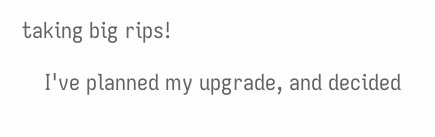taking big rips!

    I've planned my upgrade, and decided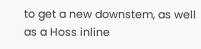to get a new downstem, as well as a Hoss inline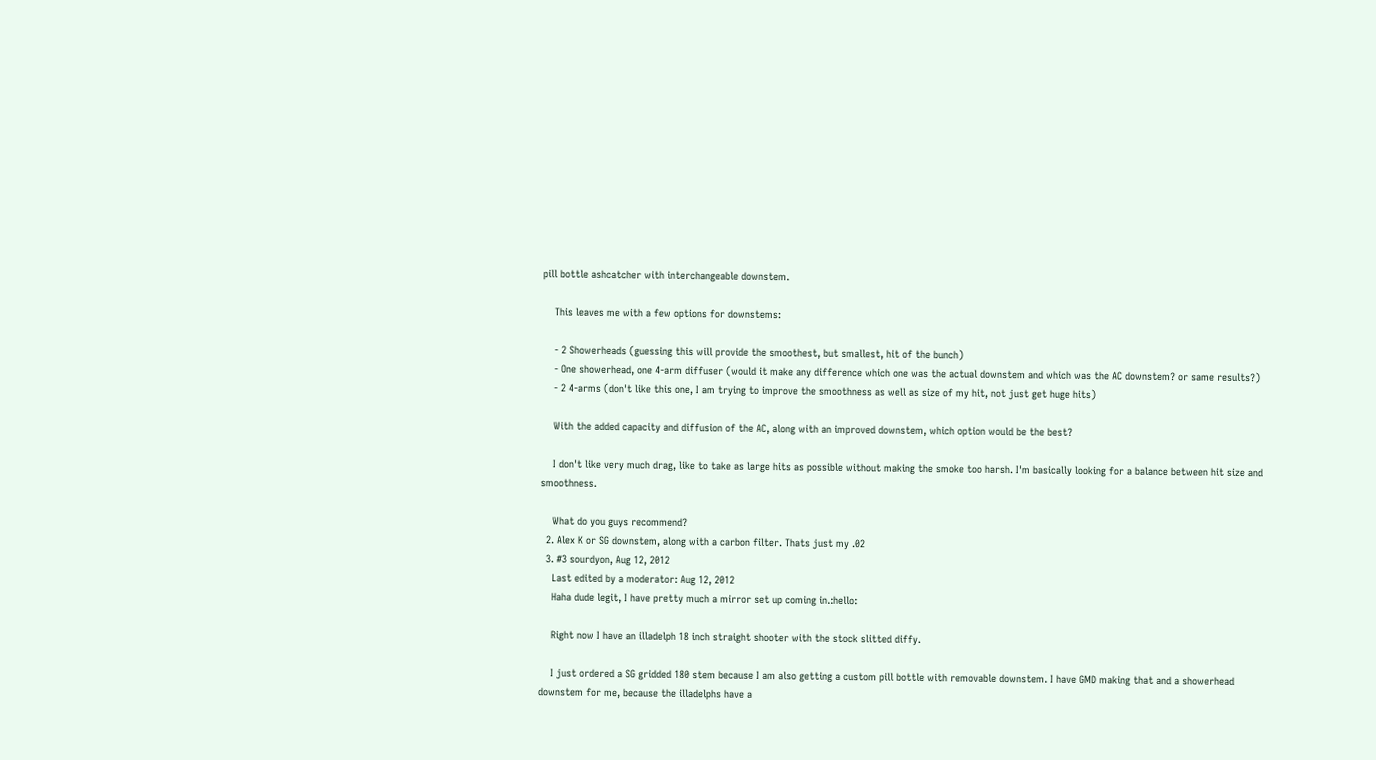pill bottle ashcatcher with interchangeable downstem.

    This leaves me with a few options for downstems:

    - 2 Showerheads (guessing this will provide the smoothest, but smallest, hit of the bunch)
    - One showerhead, one 4-arm diffuser (would it make any difference which one was the actual downstem and which was the AC downstem? or same results?)
    - 2 4-arms (don't like this one, I am trying to improve the smoothness as well as size of my hit, not just get huge hits)

    With the added capacity and diffusion of the AC, along with an improved downstem, which option would be the best?

    I don't like very much drag, like to take as large hits as possible without making the smoke too harsh. I'm basically looking for a balance between hit size and smoothness.

    What do you guys recommend?
  2. Alex K or SG downstem, along with a carbon filter. Thats just my .02
  3. #3 sourdyon, Aug 12, 2012
    Last edited by a moderator: Aug 12, 2012
    Haha dude legit, I have pretty much a mirror set up coming in.:hello:

    Right now I have an illadelph 18 inch straight shooter with the stock slitted diffy.

    I just ordered a SG gridded 180 stem because I am also getting a custom pill bottle with removable downstem. I have GMD making that and a showerhead downstem for me, because the illadelphs have a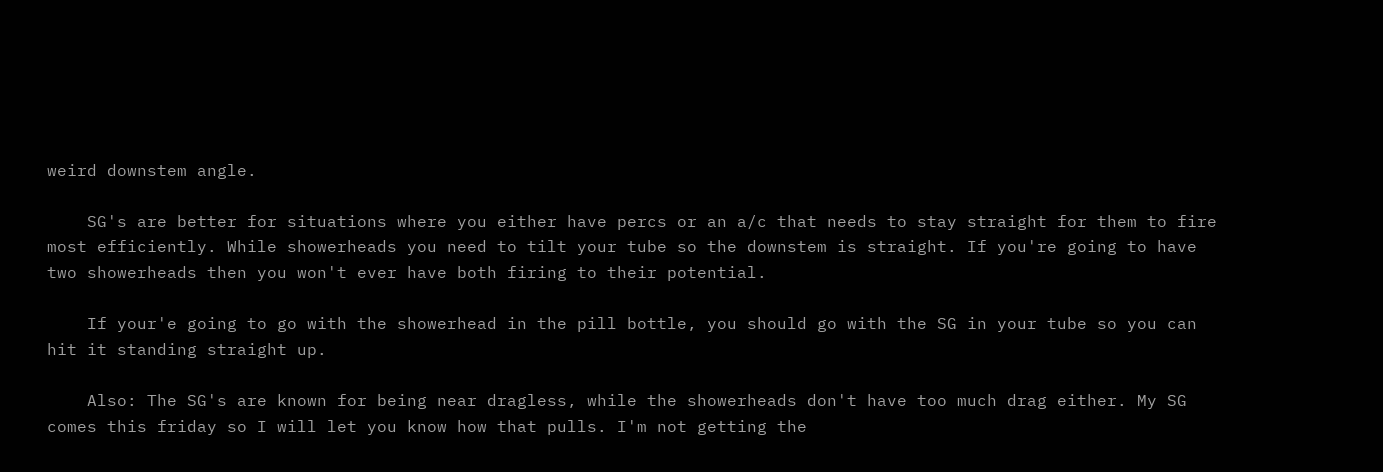weird downstem angle.

    SG's are better for situations where you either have percs or an a/c that needs to stay straight for them to fire most efficiently. While showerheads you need to tilt your tube so the downstem is straight. If you're going to have two showerheads then you won't ever have both firing to their potential.

    If your'e going to go with the showerhead in the pill bottle, you should go with the SG in your tube so you can hit it standing straight up.

    Also: The SG's are known for being near dragless, while the showerheads don't have too much drag either. My SG comes this friday so I will let you know how that pulls. I'm not getting the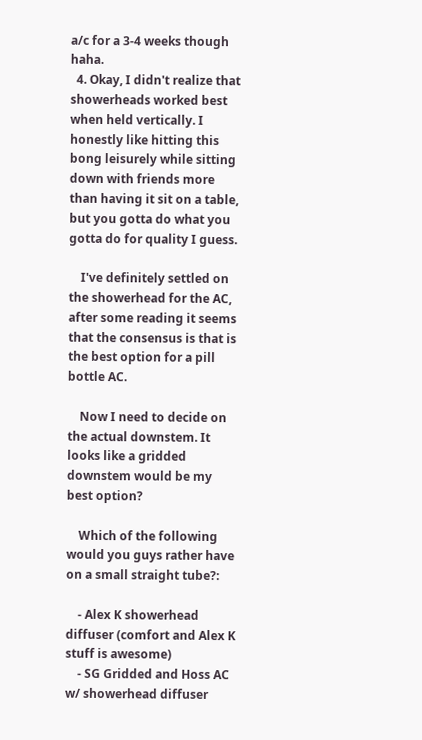a/c for a 3-4 weeks though haha.
  4. Okay, I didn't realize that showerheads worked best when held vertically. I honestly like hitting this bong leisurely while sitting down with friends more than having it sit on a table, but you gotta do what you gotta do for quality I guess.

    I've definitely settled on the showerhead for the AC, after some reading it seems that the consensus is that is the best option for a pill bottle AC.

    Now I need to decide on the actual downstem. It looks like a gridded downstem would be my best option?

    Which of the following would you guys rather have on a small straight tube?:

    - Alex K showerhead diffuser (comfort and Alex K stuff is awesome)
    - SG Gridded and Hoss AC w/ showerhead diffuser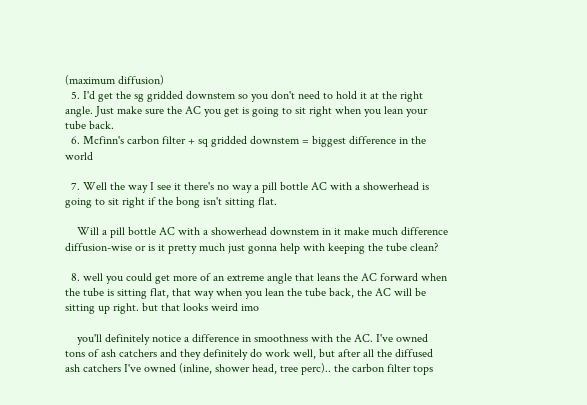(maximum diffusion)
  5. I'd get the sg gridded downstem so you don't need to hold it at the right angle. Just make sure the AC you get is going to sit right when you lean your tube back.
  6. Mcfinn's carbon filter + sq gridded downstem = biggest difference in the world

  7. Well the way I see it there's no way a pill bottle AC with a showerhead is going to sit right if the bong isn't sitting flat.

    Will a pill bottle AC with a showerhead downstem in it make much difference diffusion-wise or is it pretty much just gonna help with keeping the tube clean?

  8. well you could get more of an extreme angle that leans the AC forward when the tube is sitting flat, that way when you lean the tube back, the AC will be sitting up right. but that looks weird imo

    you'll definitely notice a difference in smoothness with the AC. I've owned tons of ash catchers and they definitely do work well, but after all the diffused ash catchers I've owned (inline, shower head, tree perc).. the carbon filter tops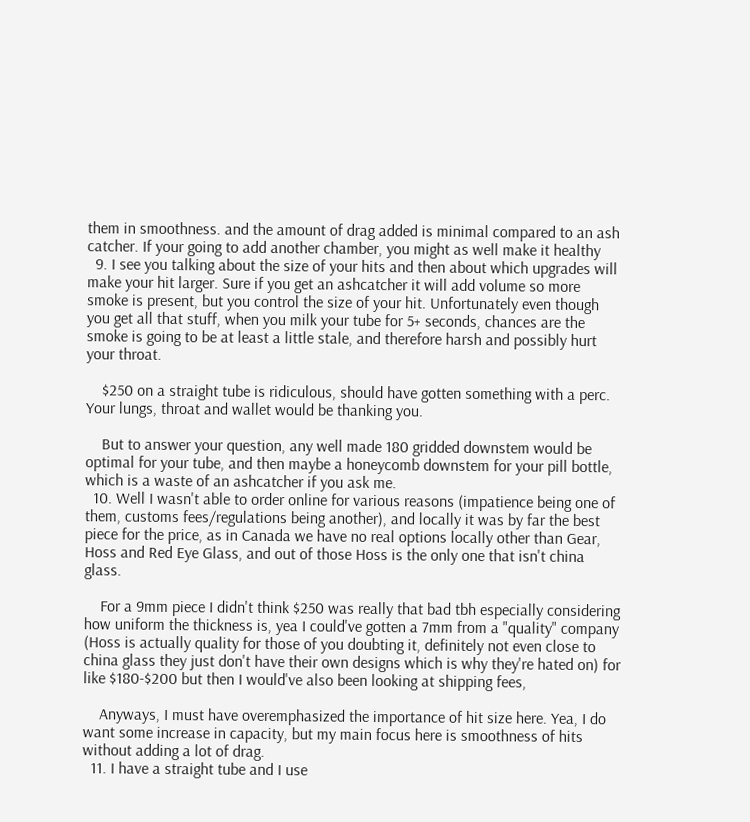them in smoothness. and the amount of drag added is minimal compared to an ash catcher. If your going to add another chamber, you might as well make it healthy
  9. I see you talking about the size of your hits and then about which upgrades will make your hit larger. Sure if you get an ashcatcher it will add volume so more smoke is present, but you control the size of your hit. Unfortunately even though you get all that stuff, when you milk your tube for 5+ seconds, chances are the smoke is going to be at least a little stale, and therefore harsh and possibly hurt your throat.

    $250 on a straight tube is ridiculous, should have gotten something with a perc. Your lungs, throat and wallet would be thanking you.

    But to answer your question, any well made 180 gridded downstem would be optimal for your tube, and then maybe a honeycomb downstem for your pill bottle, which is a waste of an ashcatcher if you ask me.
  10. Well I wasn't able to order online for various reasons (impatience being one of them, customs fees/regulations being another), and locally it was by far the best piece for the price, as in Canada we have no real options locally other than Gear, Hoss and Red Eye Glass, and out of those Hoss is the only one that isn't china glass.

    For a 9mm piece I didn't think $250 was really that bad tbh especially considering how uniform the thickness is, yea I could've gotten a 7mm from a "quality" company (Hoss is actually quality for those of you doubting it, definitely not even close to china glass they just don't have their own designs which is why they're hated on) for like $180-$200 but then I would've also been looking at shipping fees,

    Anyways, I must have overemphasized the importance of hit size here. Yea, I do want some increase in capacity, but my main focus here is smoothness of hits without adding a lot of drag.
  11. I have a straight tube and I use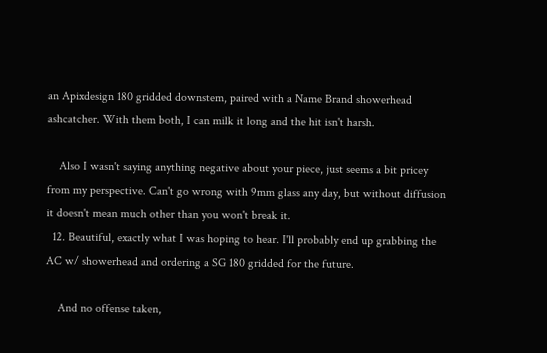an Apixdesign 180 gridded downstem, paired with a Name Brand showerhead ashcatcher. With them both, I can milk it long and the hit isn't harsh.

    Also I wasn't saying anything negative about your piece, just seems a bit pricey from my perspective. Can't go wrong with 9mm glass any day, but without diffusion it doesn't mean much other than you won't break it.
  12. Beautiful, exactly what I was hoping to hear. I'll probably end up grabbing the AC w/ showerhead and ordering a SG 180 gridded for the future.

    And no offense taken,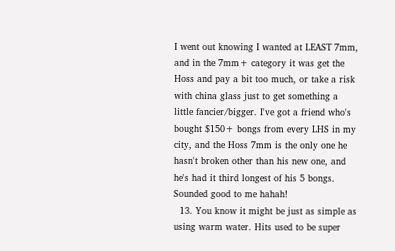I went out knowing I wanted at LEAST 7mm, and in the 7mm+ category it was get the Hoss and pay a bit too much, or take a risk with china glass just to get something a little fancier/bigger. I've got a friend who's bought $150+ bongs from every LHS in my city, and the Hoss 7mm is the only one he hasn't broken other than his new one, and he's had it third longest of his 5 bongs. Sounded good to me hahah!
  13. You know it might be just as simple as using warm water. Hits used to be super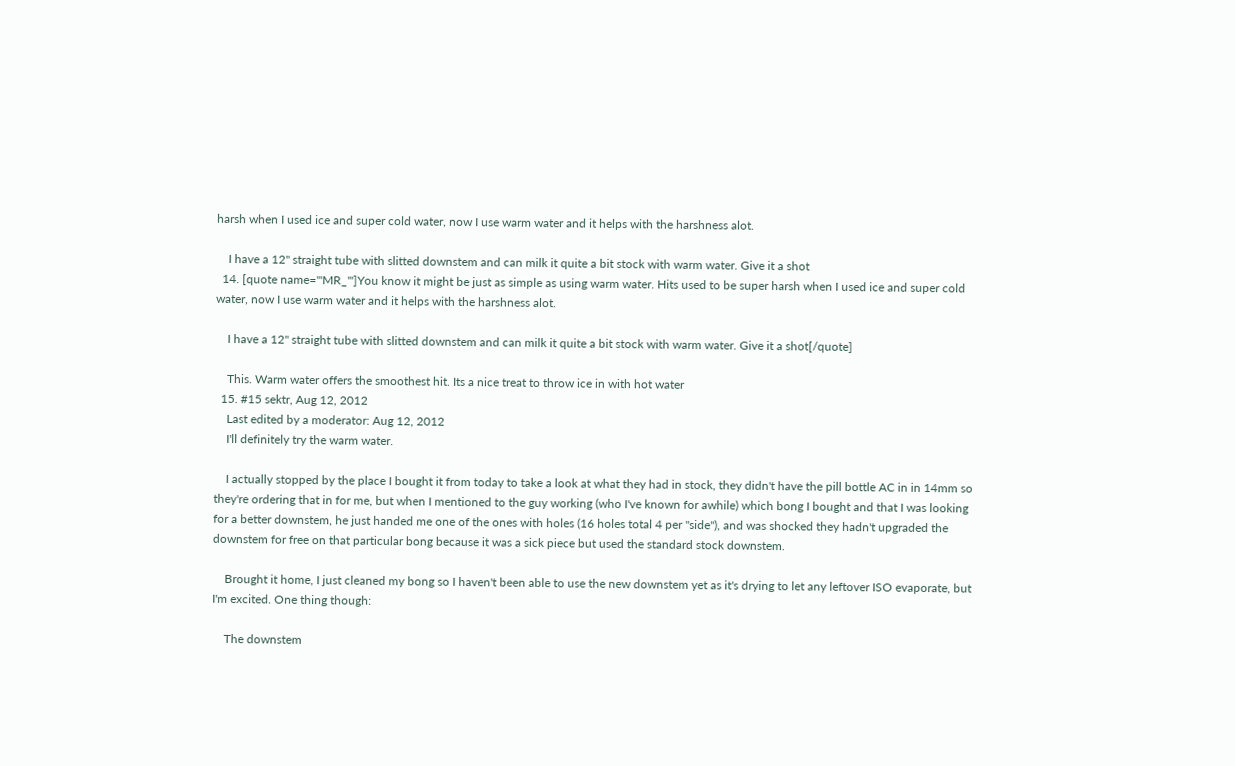harsh when I used ice and super cold water, now I use warm water and it helps with the harshness alot.

    I have a 12" straight tube with slitted downstem and can milk it quite a bit stock with warm water. Give it a shot
  14. [quote name='"MR_"']You know it might be just as simple as using warm water. Hits used to be super harsh when I used ice and super cold water, now I use warm water and it helps with the harshness alot.

    I have a 12" straight tube with slitted downstem and can milk it quite a bit stock with warm water. Give it a shot[/quote]

    This. Warm water offers the smoothest hit. Its a nice treat to throw ice in with hot water
  15. #15 sektr, Aug 12, 2012
    Last edited by a moderator: Aug 12, 2012
    I'll definitely try the warm water.

    I actually stopped by the place I bought it from today to take a look at what they had in stock, they didn't have the pill bottle AC in in 14mm so they're ordering that in for me, but when I mentioned to the guy working (who I've known for awhile) which bong I bought and that I was looking for a better downstem, he just handed me one of the ones with holes (16 holes total 4 per "side"), and was shocked they hadn't upgraded the downstem for free on that particular bong because it was a sick piece but used the standard stock downstem.

    Brought it home, I just cleaned my bong so I haven't been able to use the new downstem yet as it's drying to let any leftover ISO evaporate, but I'm excited. One thing though:

    The downstem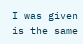I was given is the same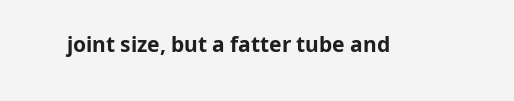joint size, but a fatter tube and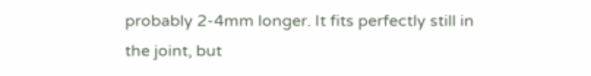probably 2-4mm longer. It fits perfectly still in the joint, but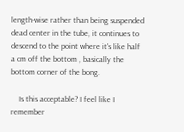length-wise rather than being suspended dead center in the tube, it continues to descend to the point where it's like half a cm off the bottom , basically the bottom corner of the bong.

    Is this acceptable? I feel like I remember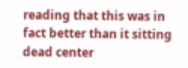reading that this was in fact better than it sitting dead center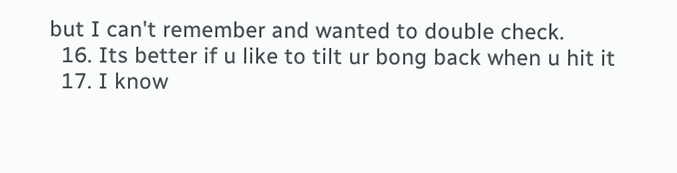but I can't remember and wanted to double check.
  16. Its better if u like to tilt ur bong back when u hit it
  17. I know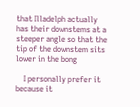that Illadelph actually has their downstems at a steeper angle so that the tip of the downstem sits lower in the bong

    I personally prefer it because it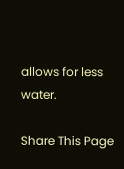allows for less water.

Share This Page